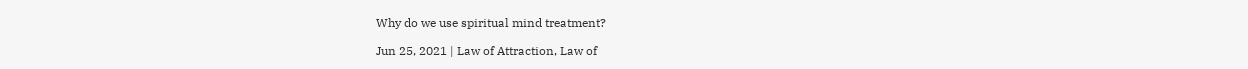Why do we use spiritual mind treatment?

Jun 25, 2021 | Law of Attraction, Law of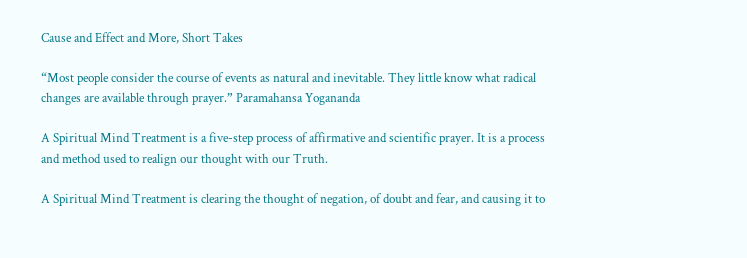Cause and Effect and More, Short Takes

“Most people consider the course of events as natural and inevitable. They little know what radical changes are available through prayer.” Paramahansa Yogananda

A Spiritual Mind Treatment is a five-step process of affirmative and scientific prayer. It is a process and method used to realign our thought with our Truth.

A Spiritual Mind Treatment is clearing the thought of negation, of doubt and fear, and causing it to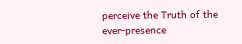perceive the Truth of the ever-presence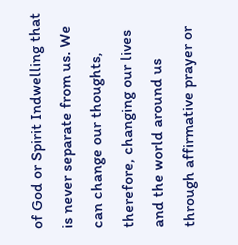of God or Spirit Indwelling that is never separate from us. We can change our thoughts, therefore, changing our lives and the world around us through affirmative prayer or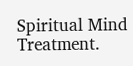Spiritual Mind Treatment.